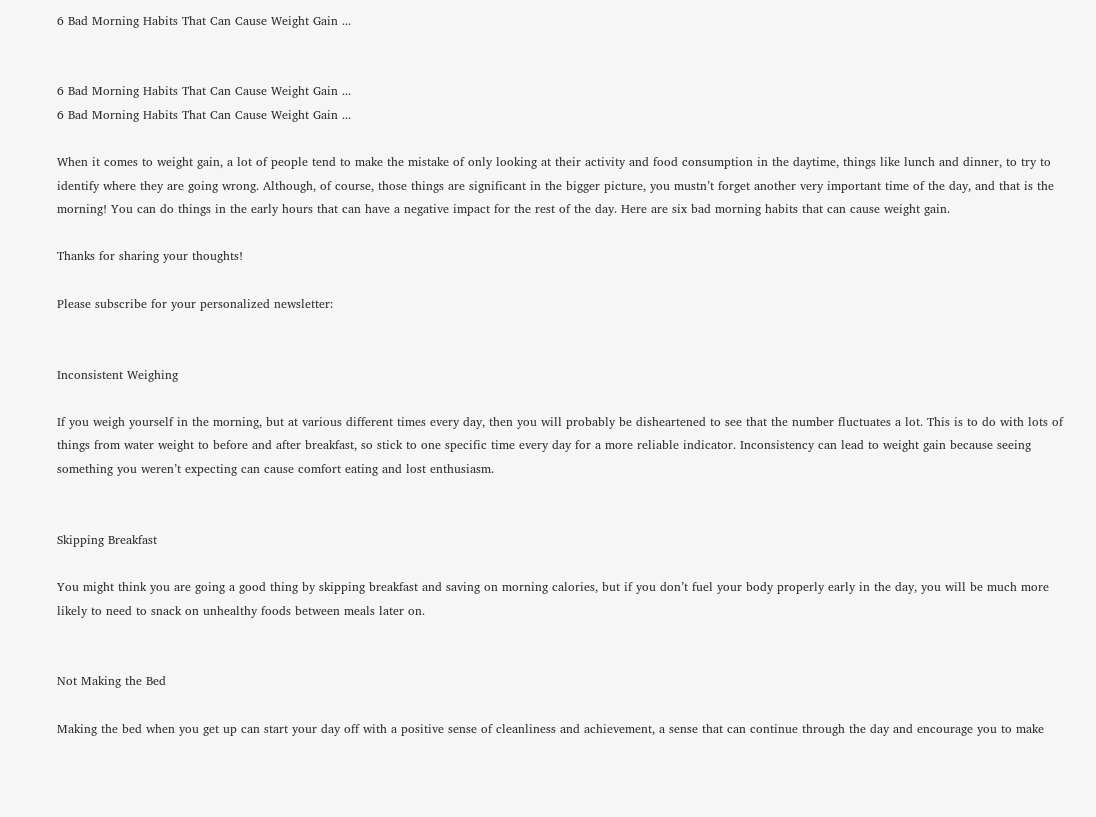6 Bad Morning Habits That Can Cause Weight Gain ...


6 Bad Morning Habits That Can Cause Weight Gain ...
6 Bad Morning Habits That Can Cause Weight Gain ...

When it comes to weight gain, a lot of people tend to make the mistake of only looking at their activity and food consumption in the daytime, things like lunch and dinner, to try to identify where they are going wrong. Although, of course, those things are significant in the bigger picture, you mustn’t forget another very important time of the day, and that is the morning! You can do things in the early hours that can have a negative impact for the rest of the day. Here are six bad morning habits that can cause weight gain.

Thanks for sharing your thoughts!

Please subscribe for your personalized newsletter:


Inconsistent Weighing

If you weigh yourself in the morning, but at various different times every day, then you will probably be disheartened to see that the number fluctuates a lot. This is to do with lots of things from water weight to before and after breakfast, so stick to one specific time every day for a more reliable indicator. Inconsistency can lead to weight gain because seeing something you weren’t expecting can cause comfort eating and lost enthusiasm.


Skipping Breakfast

You might think you are going a good thing by skipping breakfast and saving on morning calories, but if you don’t fuel your body properly early in the day, you will be much more likely to need to snack on unhealthy foods between meals later on.


Not Making the Bed

Making the bed when you get up can start your day off with a positive sense of cleanliness and achievement, a sense that can continue through the day and encourage you to make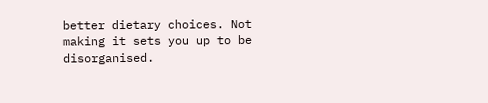better dietary choices. Not making it sets you up to be disorganised.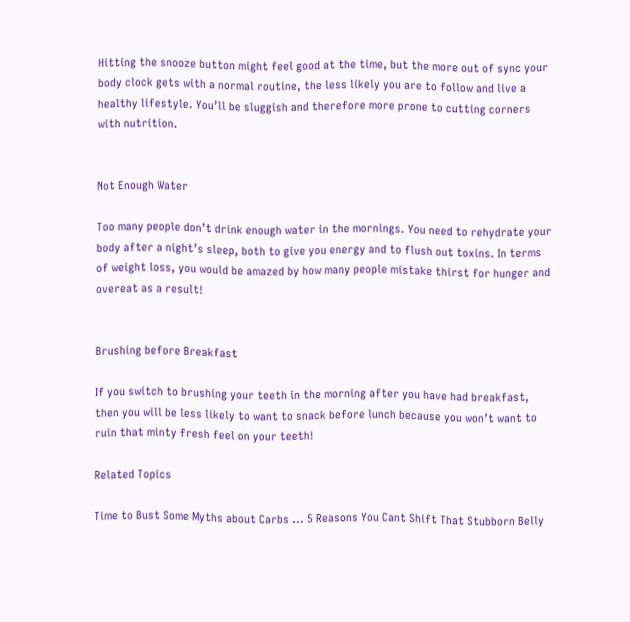Hitting the snooze button might feel good at the time, but the more out of sync your body clock gets with a normal routine, the less likely you are to follow and live a healthy lifestyle. You’ll be sluggish and therefore more prone to cutting corners with nutrition.


Not Enough Water

Too many people don’t drink enough water in the mornings. You need to rehydrate your body after a night’s sleep, both to give you energy and to flush out toxins. In terms of weight loss, you would be amazed by how many people mistake thirst for hunger and overeat as a result!


Brushing before Breakfast

If you switch to brushing your teeth in the morning after you have had breakfast, then you will be less likely to want to snack before lunch because you won’t want to ruin that minty fresh feel on your teeth!

Related Topics

Time to Bust Some Myths about Carbs ... 5 Reasons You Cant Shift That Stubborn Belly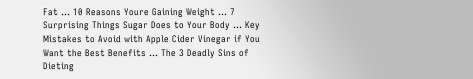Fat ... 10 Reasons Youre Gaining Weight ... 7 Surprising Things Sugar Does to Your Body ... Key Mistakes to Avoid with Apple Cider Vinegar if You Want the Best Benefits ... The 3 Deadly Sins of Dieting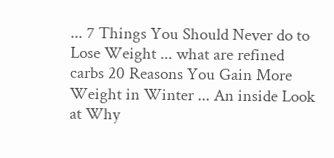... 7 Things You Should Never do to Lose Weight ... what are refined carbs 20 Reasons You Gain More Weight in Winter ... An inside Look at Why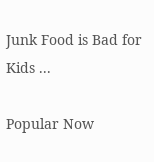Junk Food is Bad for Kids ...

Popular Now